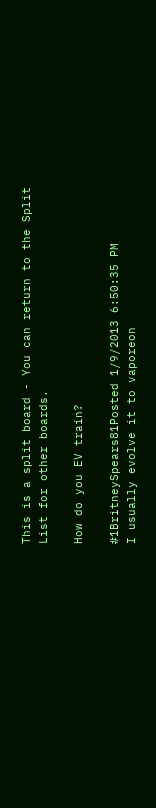This is a split board - You can return to the Split List for other boards.

How do you EV train?

#1BritneySpears81Posted 1/9/2013 6:50:35 PM
I usually evolve it to vaporeon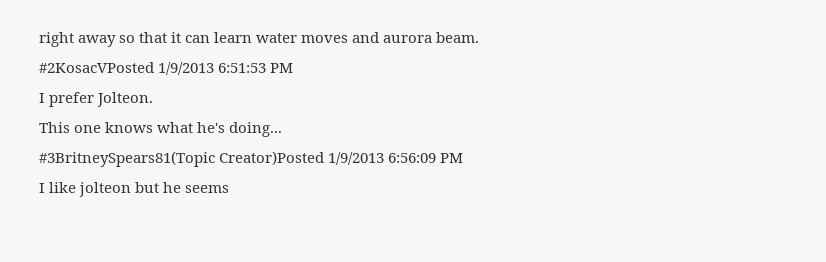right away so that it can learn water moves and aurora beam.
#2KosacVPosted 1/9/2013 6:51:53 PM
I prefer Jolteon.
This one knows what he's doing...
#3BritneySpears81(Topic Creator)Posted 1/9/2013 6:56:09 PM
I like jolteon but he seems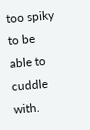too spiky to be able to cuddle with.